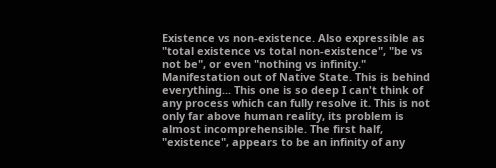Existence vs non-existence. Also expressible as "total existence vs total non-existence", "be vs not be", or even "nothing vs infinity." Manifestation out of Native State. This is behind everything... This one is so deep I can't think of any process which can fully resolve it. This is not only far above human reality, its problem is almost incomprehensible. The first half, "existence", appears to be an infinity of any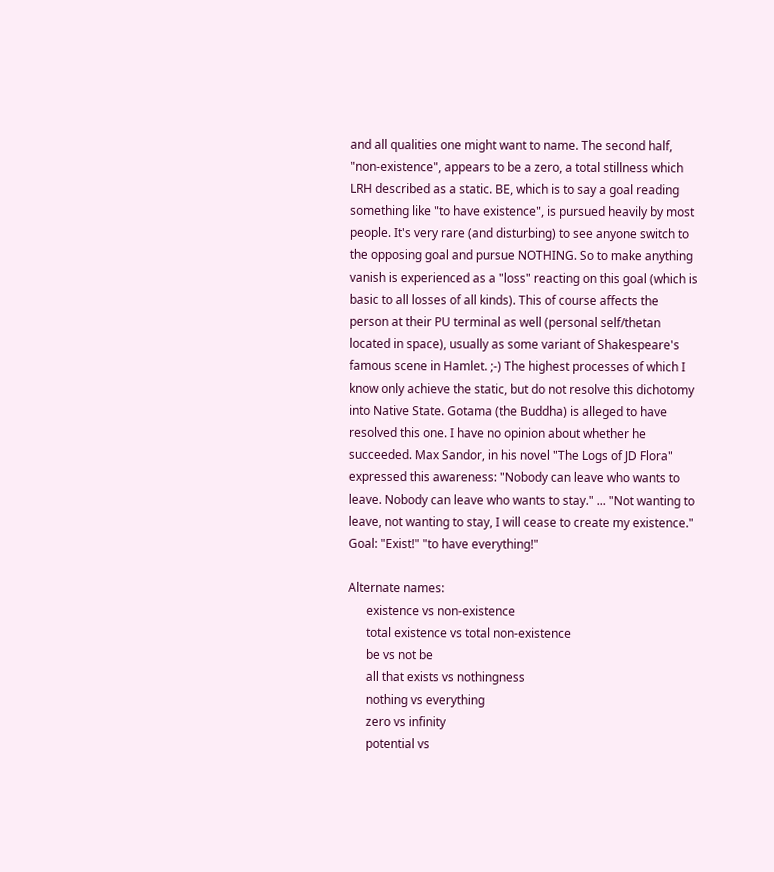and all qualities one might want to name. The second half, "non-existence", appears to be a zero, a total stillness which LRH described as a static. BE, which is to say a goal reading something like "to have existence", is pursued heavily by most people. It's very rare (and disturbing) to see anyone switch to the opposing goal and pursue NOTHING. So to make anything vanish is experienced as a "loss" reacting on this goal (which is basic to all losses of all kinds). This of course affects the person at their PU terminal as well (personal self/thetan located in space), usually as some variant of Shakespeare's famous scene in Hamlet. ;-) The highest processes of which I know only achieve the static, but do not resolve this dichotomy into Native State. Gotama (the Buddha) is alleged to have resolved this one. I have no opinion about whether he succeeded. Max Sandor, in his novel "The Logs of JD Flora" expressed this awareness: "Nobody can leave who wants to leave. Nobody can leave who wants to stay." ... "Not wanting to leave, not wanting to stay, I will cease to create my existence." Goal: "Exist!" "to have everything!"

Alternate names:
      existence vs non-existence
      total existence vs total non-existence
      be vs not be
      all that exists vs nothingness
      nothing vs everything
      zero vs infinity
      potential vs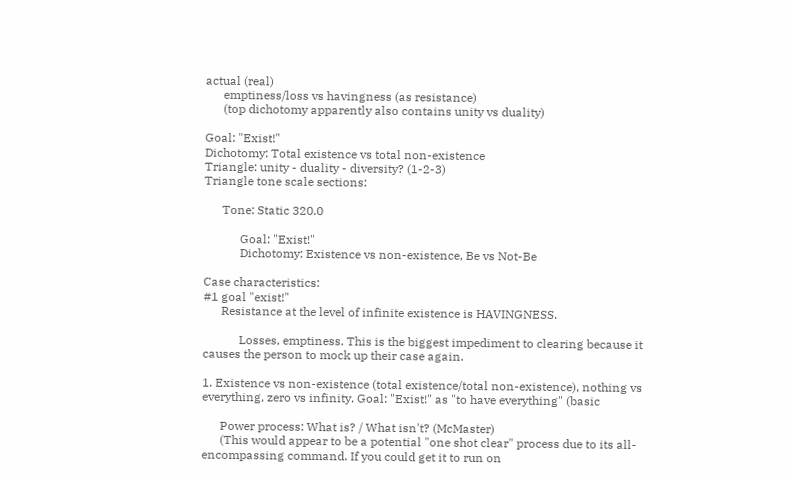actual (real)
      emptiness/loss vs havingness (as resistance)
      (top dichotomy apparently also contains unity vs duality)

Goal: "Exist!"
Dichotomy: Total existence vs total non-existence
Triangle: unity - duality - diversity? (1-2-3)
Triangle tone scale sections:

      Tone: Static 320.0

            Goal: "Exist!"
            Dichotomy: Existence vs non-existence, Be vs Not-Be

Case characteristics:
#1 goal "exist!"
      Resistance at the level of infinite existence is HAVINGNESS.

            Losses, emptiness. This is the biggest impediment to clearing because it causes the person to mock up their case again.

1. Existence vs non-existence (total existence/total non-existence), nothing vs everything, zero vs infinity. Goal: "Exist!" as "to have everything" (basic

      Power process: What is? / What isn't? (McMaster)
      (This would appear to be a potential "one shot clear" process due to its all-encompassing command. If you could get it to run on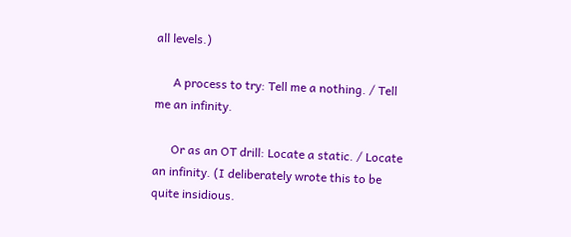all levels.)

      A process to try: Tell me a nothing. / Tell me an infinity.

      Or as an OT drill: Locate a static. / Locate an infinity. (I deliberately wrote this to be quite insidious.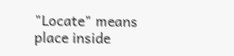"Locate" means place inside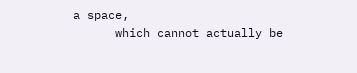a space,
      which cannot actually be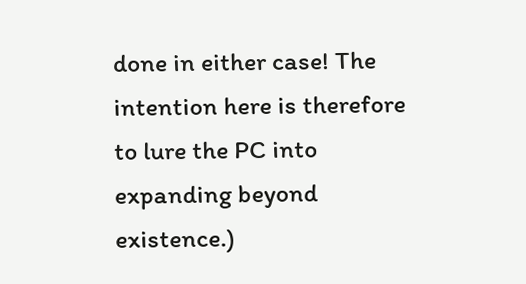done in either case! The intention here is therefore to lure the PC into expanding beyond existence.)